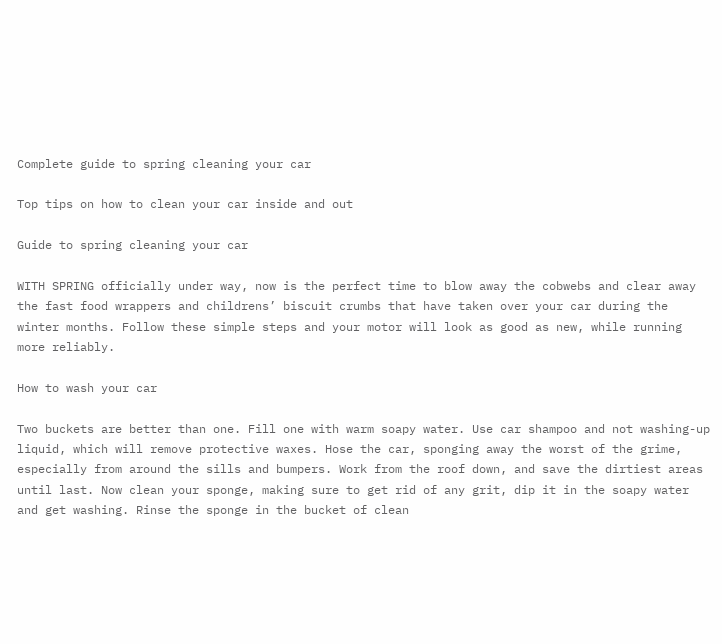Complete guide to spring cleaning your car

Top tips on how to clean your car inside and out

Guide to spring cleaning your car

WITH SPRING officially under way, now is the perfect time to blow away the cobwebs and clear away the fast food wrappers and childrens’ biscuit crumbs that have taken over your car during the winter months. Follow these simple steps and your motor will look as good as new, while running more reliably.

How to wash your car

Two buckets are better than one. Fill one with warm soapy water. Use car shampoo and not washing-up liquid, which will remove protective waxes. Hose the car, sponging away the worst of the grime, especially from around the sills and bumpers. Work from the roof down, and save the dirtiest areas until last. Now clean your sponge, making sure to get rid of any grit, dip it in the soapy water and get washing. Rinse the sponge in the bucket of clean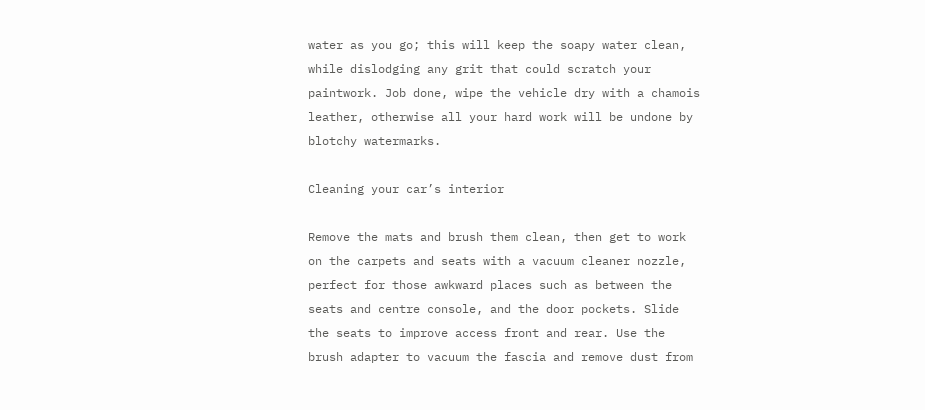water as you go; this will keep the soapy water clean, while dislodging any grit that could scratch your paintwork. Job done, wipe the vehicle dry with a chamois leather, otherwise all your hard work will be undone by blotchy watermarks.

Cleaning your car’s interior

Remove the mats and brush them clean, then get to work on the carpets and seats with a vacuum cleaner nozzle, perfect for those awkward places such as between the seats and centre console, and the door pockets. Slide the seats to improve access front and rear. Use the brush adapter to vacuum the fascia and remove dust from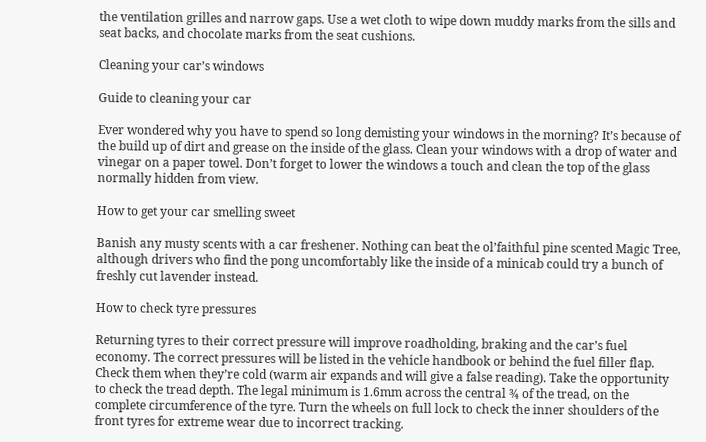the ventilation grilles and narrow gaps. Use a wet cloth to wipe down muddy marks from the sills and seat backs, and chocolate marks from the seat cushions.

Cleaning your car’s windows

Guide to cleaning your car

Ever wondered why you have to spend so long demisting your windows in the morning? It’s because of the build up of dirt and grease on the inside of the glass. Clean your windows with a drop of water and vinegar on a paper towel. Don’t forget to lower the windows a touch and clean the top of the glass normally hidden from view.

How to get your car smelling sweet

Banish any musty scents with a car freshener. Nothing can beat the ol’faithful pine scented Magic Tree, although drivers who find the pong uncomfortably like the inside of a minicab could try a bunch of freshly cut lavender instead.

How to check tyre pressures

Returning tyres to their correct pressure will improve roadholding, braking and the car’s fuel economy. The correct pressures will be listed in the vehicle handbook or behind the fuel filler flap. Check them when they’re cold (warm air expands and will give a false reading). Take the opportunity to check the tread depth. The legal minimum is 1.6mm across the central ¾ of the tread, on the complete circumference of the tyre. Turn the wheels on full lock to check the inner shoulders of the front tyres for extreme wear due to incorrect tracking.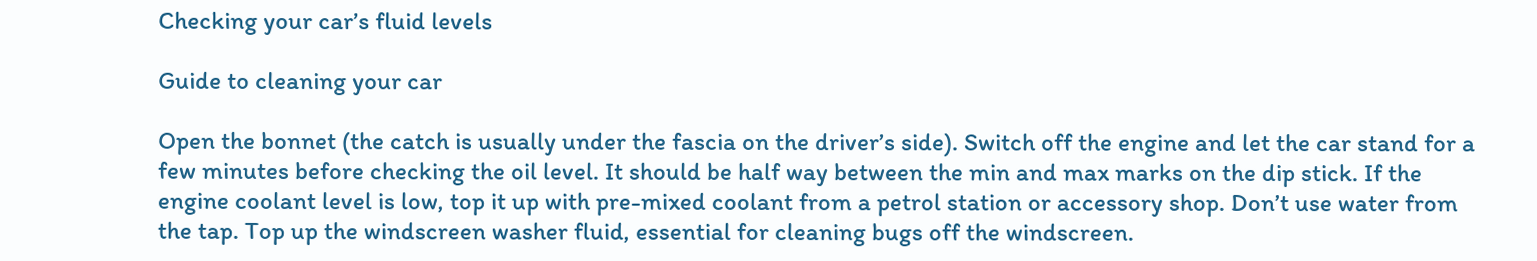Checking your car’s fluid levels

Guide to cleaning your car

Open the bonnet (the catch is usually under the fascia on the driver’s side). Switch off the engine and let the car stand for a few minutes before checking the oil level. It should be half way between the min and max marks on the dip stick. If the engine coolant level is low, top it up with pre-mixed coolant from a petrol station or accessory shop. Don’t use water from the tap. Top up the windscreen washer fluid, essential for cleaning bugs off the windscreen.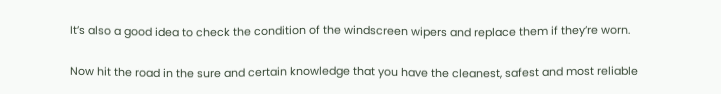It’s also a good idea to check the condition of the windscreen wipers and replace them if they’re worn.

Now hit the road in the sure and certain knowledge that you have the cleanest, safest and most reliable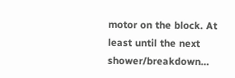motor on the block. At least until the next shower/breakdown…